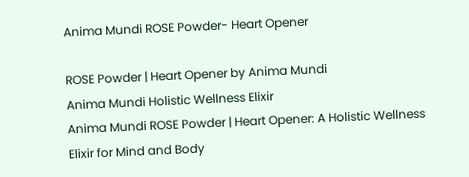Anima Mundi ROSE Powder- Heart Opener

ROSE Powder | Heart Opener by Anima Mundi
Anima Mundi Holistic Wellness Elixir
Anima Mundi ROSE Powder | Heart Opener: A Holistic Wellness Elixir for Mind and Body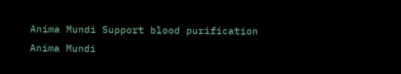Anima Mundi Support blood purification
Anima Mundi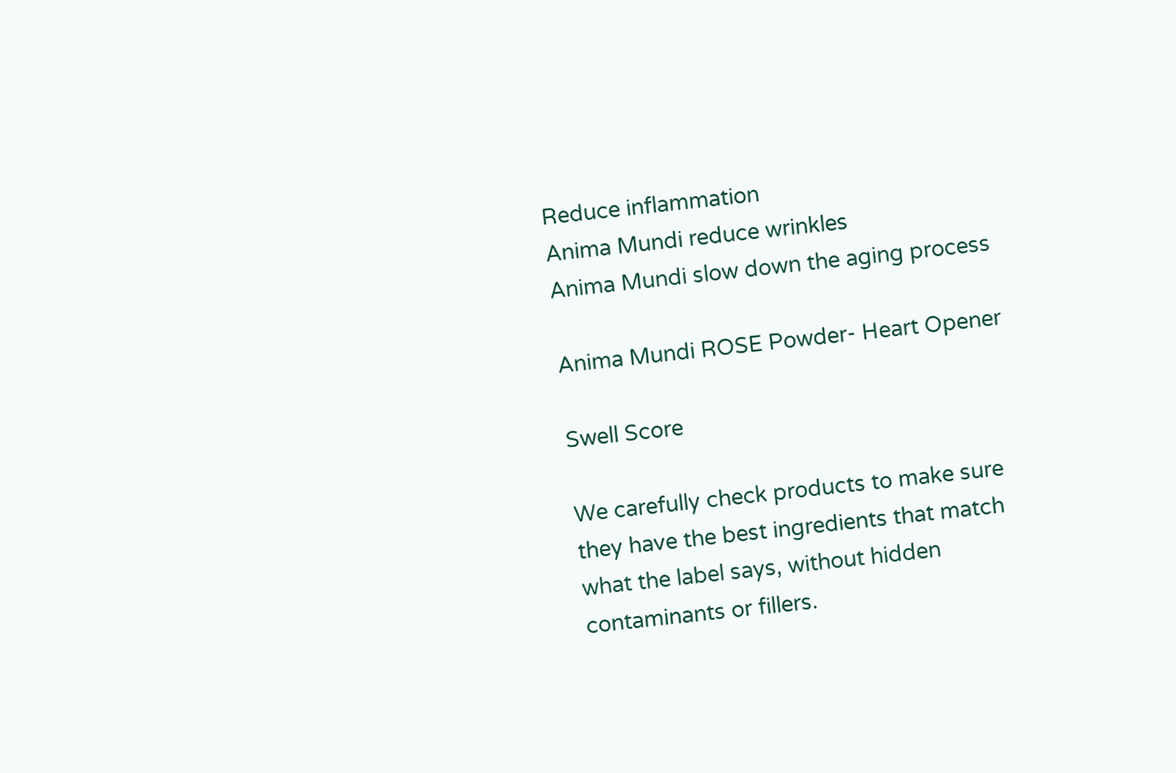Reduce inflammation
Anima Mundi reduce wrinkles
Anima Mundi slow down the aging process

Anima Mundi ROSE Powder- Heart Opener

Swell Score

We carefully check products to make sure they have the best ingredients that match what the label says, without hidden contaminants or fillers.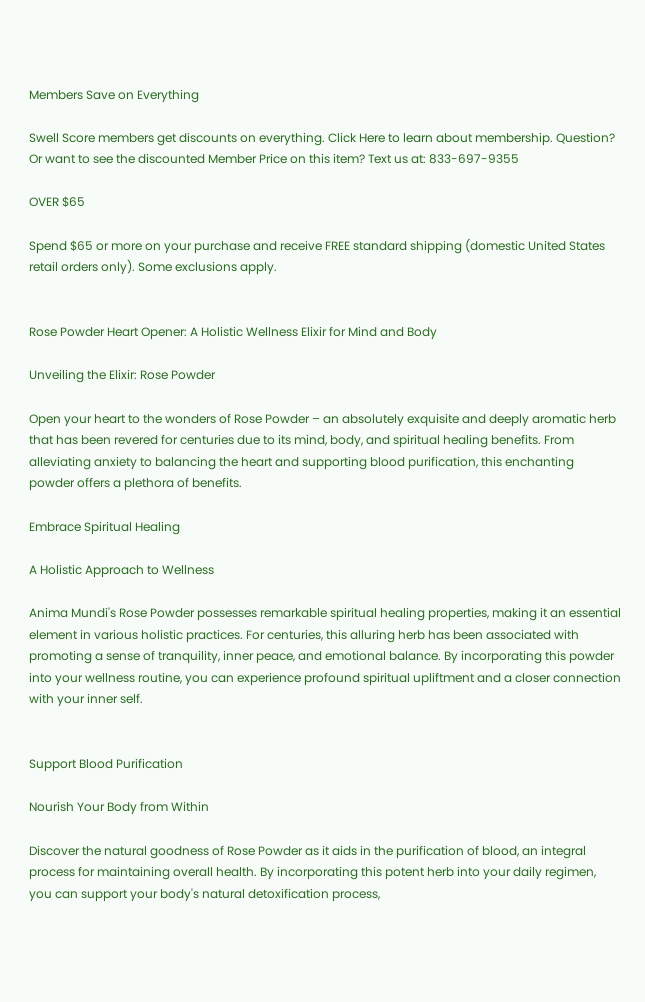Members Save on Everything

Swell Score members get discounts on everything. Click Here to learn about membership. Question? Or want to see the discounted Member Price on this item? Text us at: 833-697-9355

OVER $65

Spend $65 or more on your purchase and receive FREE standard shipping (domestic United States retail orders only). Some exclusions apply.


Rose Powder Heart Opener: A Holistic Wellness Elixir for Mind and Body

Unveiling the Elixir: Rose Powder

Open your heart to the wonders of Rose Powder – an absolutely exquisite and deeply aromatic herb that has been revered for centuries due to its mind, body, and spiritual healing benefits. From alleviating anxiety to balancing the heart and supporting blood purification, this enchanting powder offers a plethora of benefits.

Embrace Spiritual Healing

A Holistic Approach to Wellness

Anima Mundi's Rose Powder possesses remarkable spiritual healing properties, making it an essential element in various holistic practices. For centuries, this alluring herb has been associated with promoting a sense of tranquility, inner peace, and emotional balance. By incorporating this powder into your wellness routine, you can experience profound spiritual upliftment and a closer connection with your inner self.


Support Blood Purification

Nourish Your Body from Within

Discover the natural goodness of Rose Powder as it aids in the purification of blood, an integral process for maintaining overall health. By incorporating this potent herb into your daily regimen, you can support your body's natural detoxification process,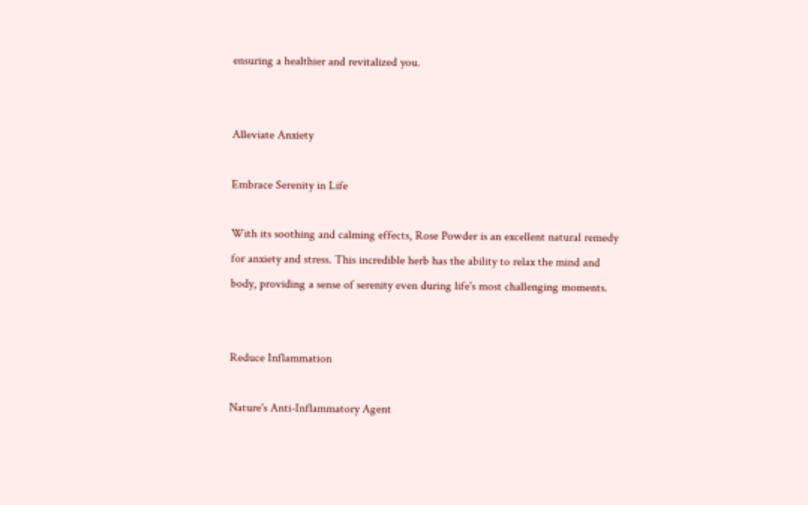ensuring a healthier and revitalized you.


Alleviate Anxiety

Embrace Serenity in Life

With its soothing and calming effects, Rose Powder is an excellent natural remedy for anxiety and stress. This incredible herb has the ability to relax the mind and body, providing a sense of serenity even during life's most challenging moments.


Reduce Inflammation

Nature's Anti-Inflammatory Agent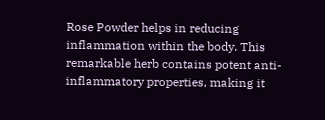Rose Powder helps in reducing inflammation within the body. This remarkable herb contains potent anti-inflammatory properties, making it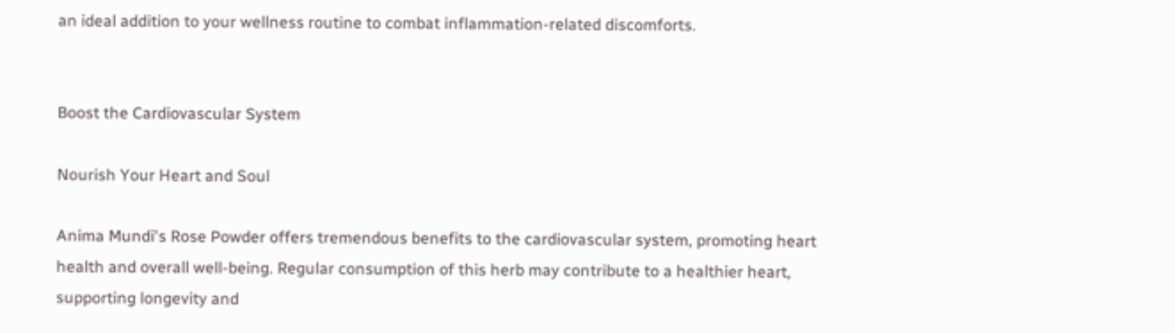an ideal addition to your wellness routine to combat inflammation-related discomforts.


Boost the Cardiovascular System

Nourish Your Heart and Soul

Anima Mundi's Rose Powder offers tremendous benefits to the cardiovascular system, promoting heart health and overall well-being. Regular consumption of this herb may contribute to a healthier heart, supporting longevity and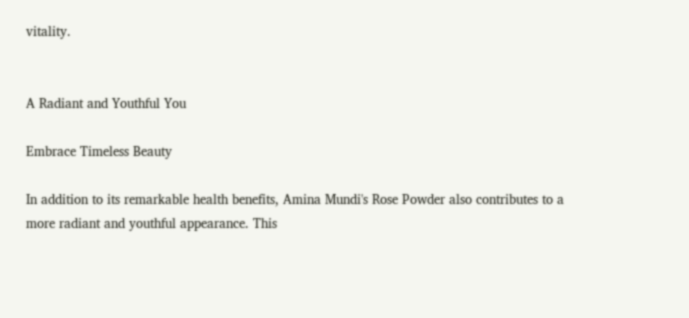vitality.


A Radiant and Youthful You

Embrace Timeless Beauty

In addition to its remarkable health benefits, Amina Mundi's Rose Powder also contributes to a more radiant and youthful appearance. This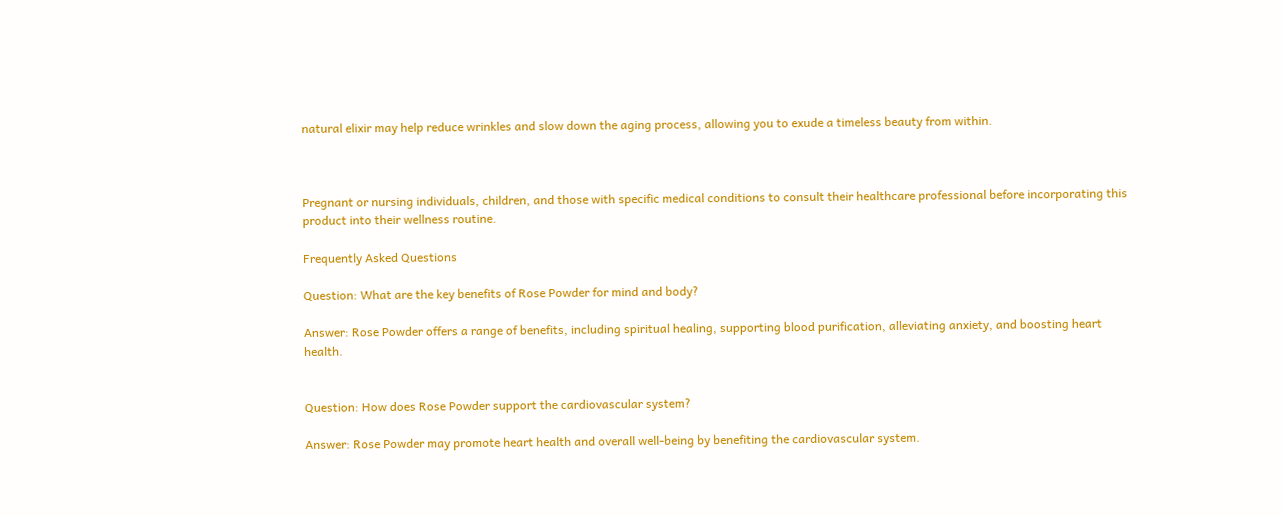natural elixir may help reduce wrinkles and slow down the aging process, allowing you to exude a timeless beauty from within.



Pregnant or nursing individuals, children, and those with specific medical conditions to consult their healthcare professional before incorporating this product into their wellness routine.

Frequently Asked Questions

Question: What are the key benefits of Rose Powder for mind and body?

Answer: Rose Powder offers a range of benefits, including spiritual healing, supporting blood purification, alleviating anxiety, and boosting heart health.


Question: How does Rose Powder support the cardiovascular system?

Answer: Rose Powder may promote heart health and overall well-being by benefiting the cardiovascular system.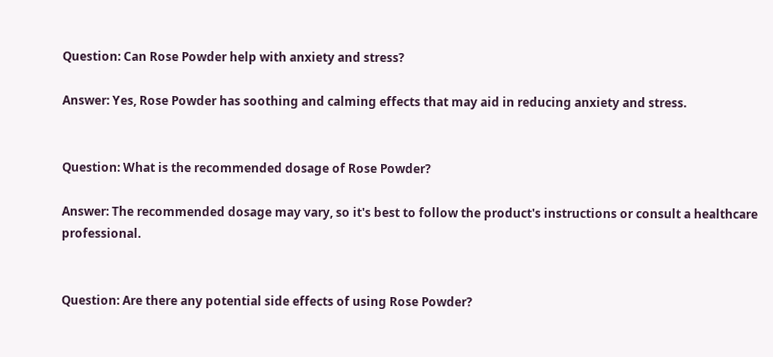Question: Can Rose Powder help with anxiety and stress?

Answer: Yes, Rose Powder has soothing and calming effects that may aid in reducing anxiety and stress.


Question: What is the recommended dosage of Rose Powder?

Answer: The recommended dosage may vary, so it's best to follow the product's instructions or consult a healthcare professional.


Question: Are there any potential side effects of using Rose Powder?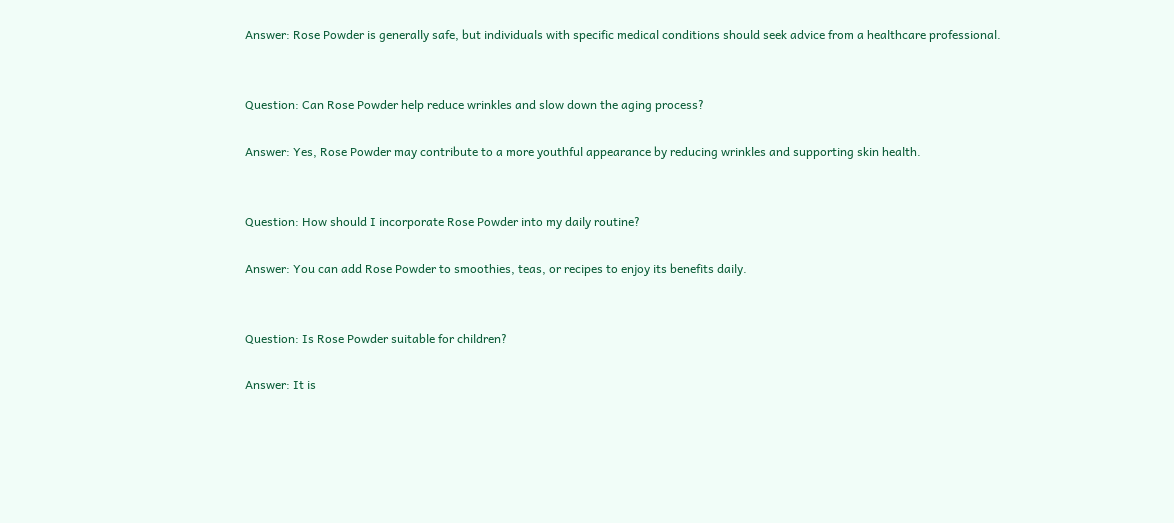Answer: Rose Powder is generally safe, but individuals with specific medical conditions should seek advice from a healthcare professional.


Question: Can Rose Powder help reduce wrinkles and slow down the aging process?

Answer: Yes, Rose Powder may contribute to a more youthful appearance by reducing wrinkles and supporting skin health.


Question: How should I incorporate Rose Powder into my daily routine?

Answer: You can add Rose Powder to smoothies, teas, or recipes to enjoy its benefits daily.


Question: Is Rose Powder suitable for children?

Answer: It is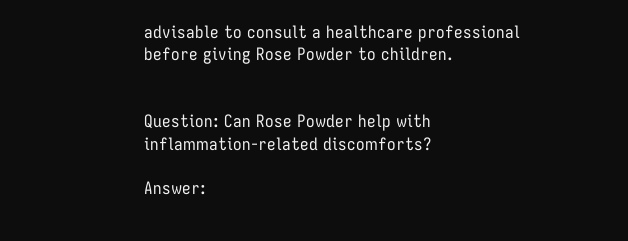advisable to consult a healthcare professional before giving Rose Powder to children.


Question: Can Rose Powder help with inflammation-related discomforts?

Answer: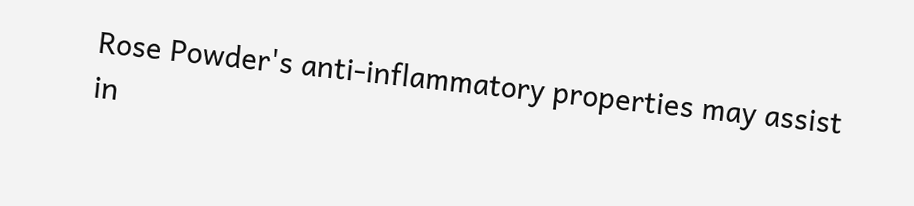Rose Powder's anti-inflammatory properties may assist in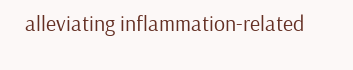alleviating inflammation-related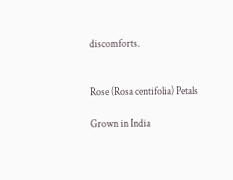discomforts.


Rose (Rosa centifolia) Petals

Grown in India